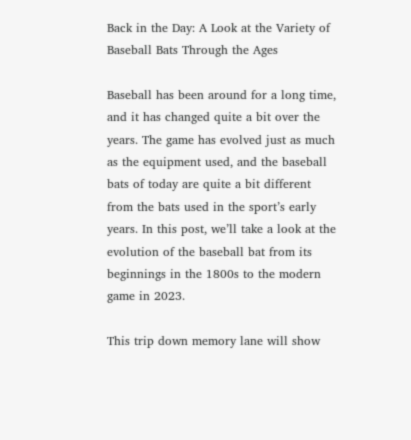Back in the Day: A Look at the Variety of Baseball Bats Through the Ages

Baseball has been around for a long time, and it has changed quite a bit over the years. The game has evolved just as much as the equipment used, and the baseball bats of today are quite a bit different from the bats used in the sport’s early years. In this post, we’ll take a look at the evolution of the baseball bat from its beginnings in the 1800s to the modern game in 2023.

This trip down memory lane will show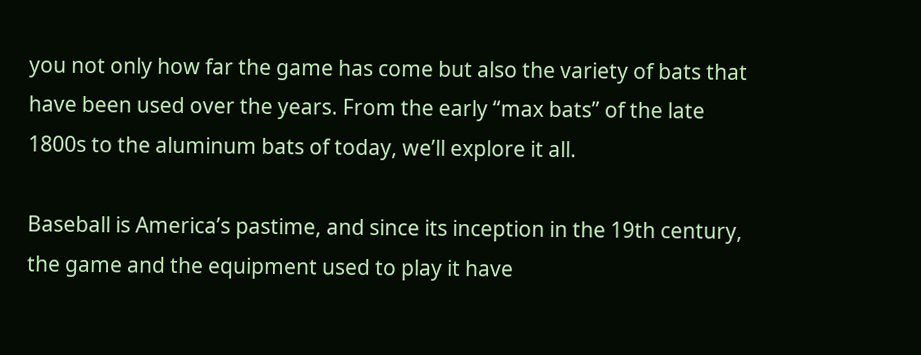you not only how far the game has come but also the variety of bats that have been used over the years. From the early “max bats” of the late 1800s to the aluminum bats of today, we’ll explore it all.

Baseball is America’s pastime, and since its inception in the 19th century, the game and the equipment used to play it have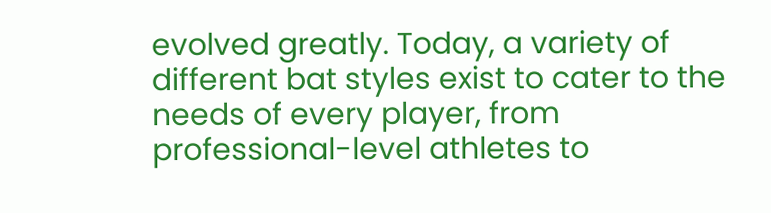evolved greatly. Today, a variety of different bat styles exist to cater to the needs of every player, from professional-level athletes to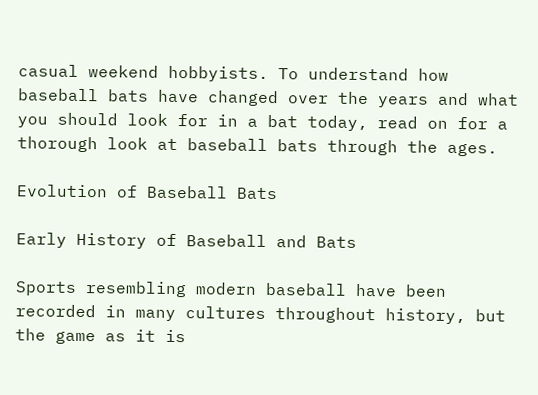casual weekend hobbyists. To understand how baseball bats have changed over the years and what you should look for in a bat today, read on for a thorough look at baseball bats through the ages.

Evolution of Baseball Bats

Early History of Baseball and Bats

Sports resembling modern baseball have been recorded in many cultures throughout history, but the game as it is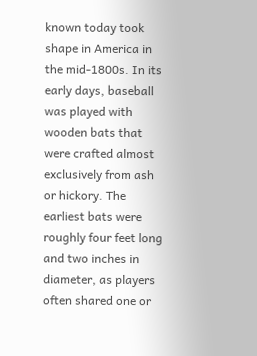known today took shape in America in the mid-1800s. In its early days, baseball was played with wooden bats that were crafted almost exclusively from ash or hickory. The earliest bats were roughly four feet long and two inches in diameter, as players often shared one or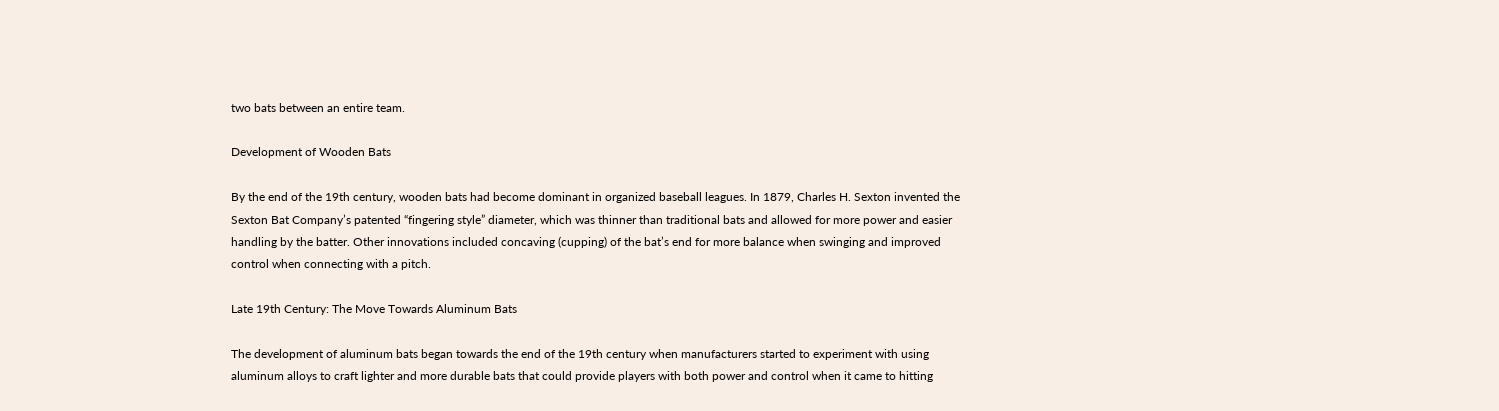two bats between an entire team.

Development of Wooden Bats

By the end of the 19th century, wooden bats had become dominant in organized baseball leagues. In 1879, Charles H. Sexton invented the Sexton Bat Company’s patented “fingering style” diameter, which was thinner than traditional bats and allowed for more power and easier handling by the batter. Other innovations included concaving (cupping) of the bat’s end for more balance when swinging and improved control when connecting with a pitch.

Late 19th Century: The Move Towards Aluminum Bats

The development of aluminum bats began towards the end of the 19th century when manufacturers started to experiment with using aluminum alloys to craft lighter and more durable bats that could provide players with both power and control when it came to hitting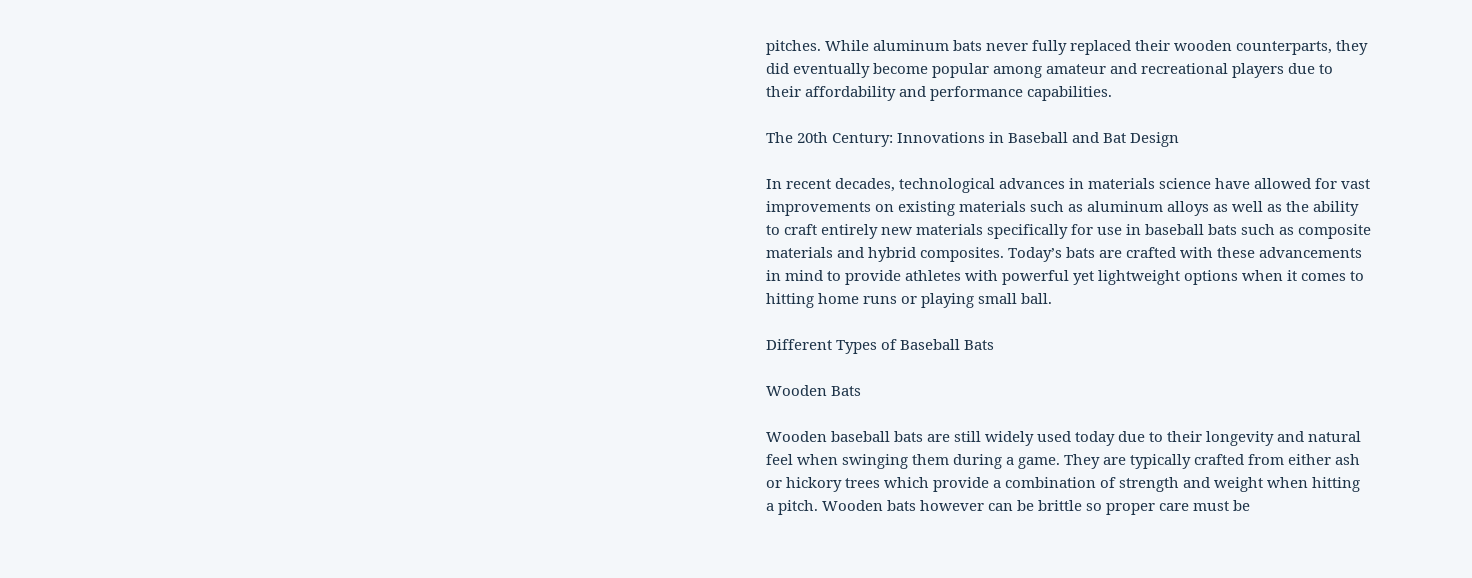pitches. While aluminum bats never fully replaced their wooden counterparts, they did eventually become popular among amateur and recreational players due to their affordability and performance capabilities.

The 20th Century: Innovations in Baseball and Bat Design

In recent decades, technological advances in materials science have allowed for vast improvements on existing materials such as aluminum alloys as well as the ability to craft entirely new materials specifically for use in baseball bats such as composite materials and hybrid composites. Today’s bats are crafted with these advancements in mind to provide athletes with powerful yet lightweight options when it comes to hitting home runs or playing small ball.

Different Types of Baseball Bats

Wooden Bats

Wooden baseball bats are still widely used today due to their longevity and natural feel when swinging them during a game. They are typically crafted from either ash or hickory trees which provide a combination of strength and weight when hitting a pitch. Wooden bats however can be brittle so proper care must be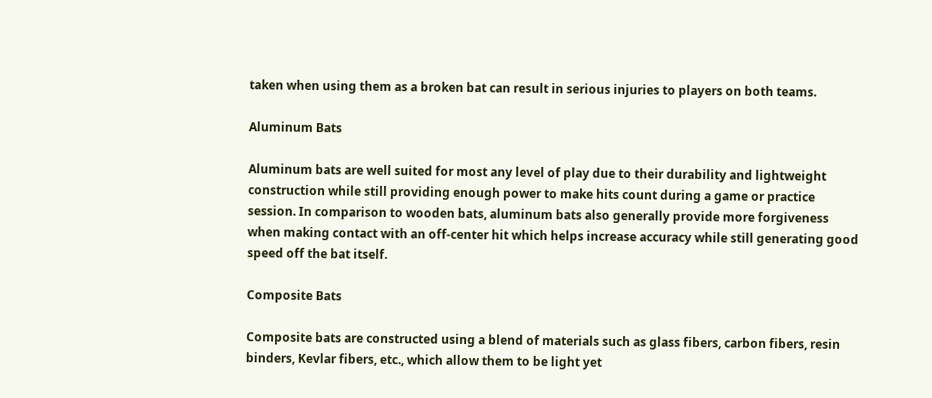taken when using them as a broken bat can result in serious injuries to players on both teams.

Aluminum Bats

Aluminum bats are well suited for most any level of play due to their durability and lightweight construction while still providing enough power to make hits count during a game or practice session. In comparison to wooden bats, aluminum bats also generally provide more forgiveness when making contact with an off-center hit which helps increase accuracy while still generating good speed off the bat itself.

Composite Bats

Composite bats are constructed using a blend of materials such as glass fibers, carbon fibers, resin binders, Kevlar fibers, etc., which allow them to be light yet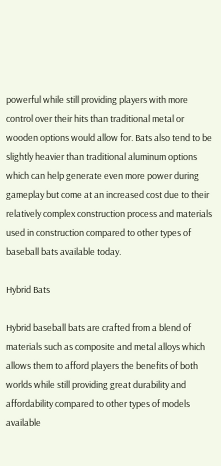powerful while still providing players with more control over their hits than traditional metal or wooden options would allow for. Bats also tend to be slightly heavier than traditional aluminum options which can help generate even more power during gameplay but come at an increased cost due to their relatively complex construction process and materials used in construction compared to other types of baseball bats available today.

Hybrid Bats

Hybrid baseball bats are crafted from a blend of materials such as composite and metal alloys which allows them to afford players the benefits of both worlds while still providing great durability and affordability compared to other types of models available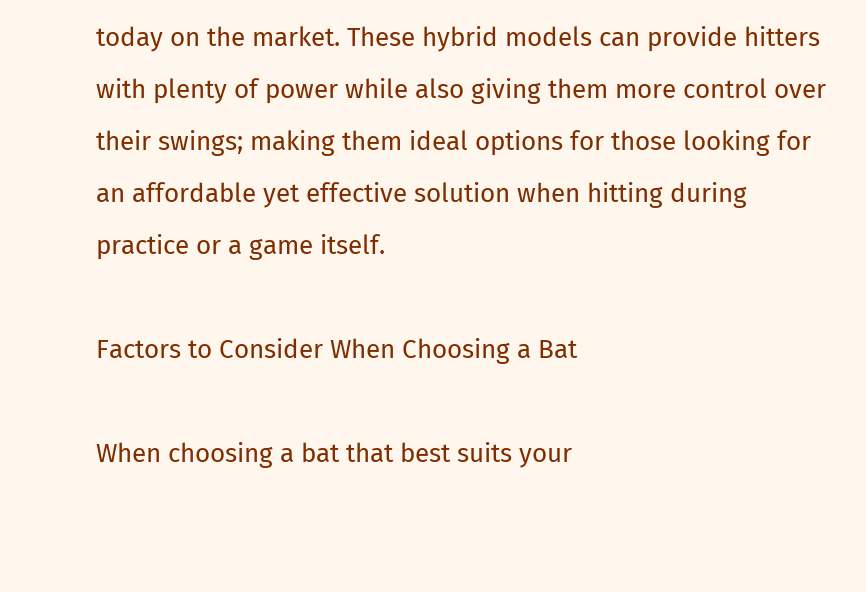today on the market. These hybrid models can provide hitters with plenty of power while also giving them more control over their swings; making them ideal options for those looking for an affordable yet effective solution when hitting during practice or a game itself.

Factors to Consider When Choosing a Bat

When choosing a bat that best suits your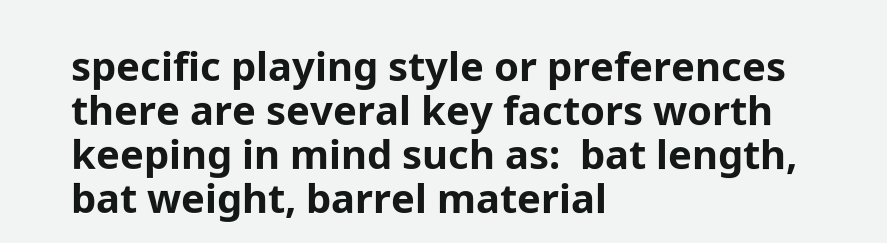specific playing style or preferences there are several key factors worth keeping in mind such as:  bat length, bat weight, barrel material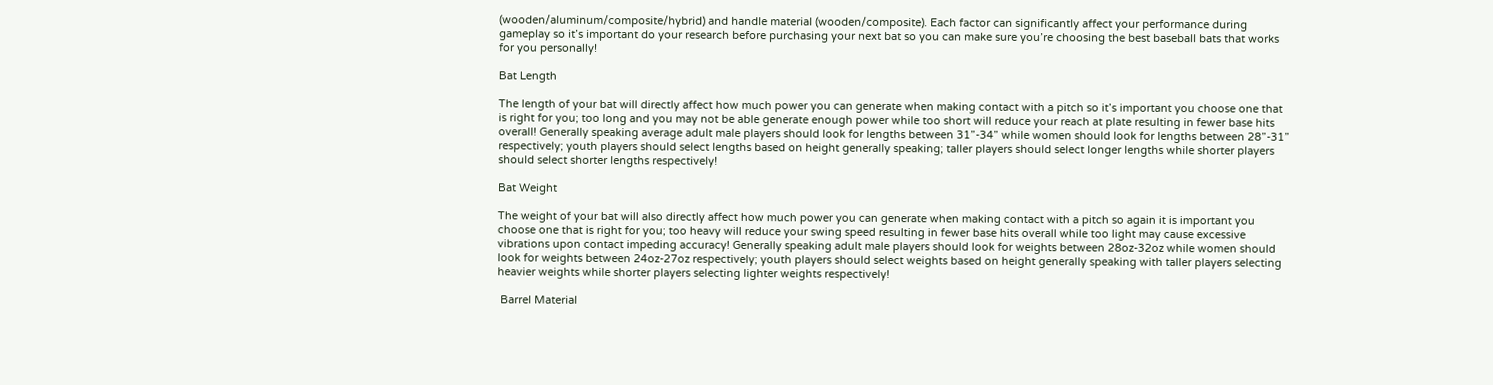(wooden/aluminum/composite/hybrid) and handle material (wooden/composite). Each factor can significantly affect your performance during gameplay so it’s important do your research before purchasing your next bat so you can make sure you’re choosing the best baseball bats that works for you personally!

Bat Length

The length of your bat will directly affect how much power you can generate when making contact with a pitch so it’s important you choose one that is right for you; too long and you may not be able generate enough power while too short will reduce your reach at plate resulting in fewer base hits overall! Generally speaking average adult male players should look for lengths between 31”-34” while women should look for lengths between 28”-31” respectively; youth players should select lengths based on height generally speaking; taller players should select longer lengths while shorter players should select shorter lengths respectively!

Bat Weight

The weight of your bat will also directly affect how much power you can generate when making contact with a pitch so again it is important you choose one that is right for you; too heavy will reduce your swing speed resulting in fewer base hits overall while too light may cause excessive vibrations upon contact impeding accuracy! Generally speaking adult male players should look for weights between 28oz-32oz while women should look for weights between 24oz-27oz respectively; youth players should select weights based on height generally speaking with taller players selecting heavier weights while shorter players selecting lighter weights respectively!

 Barrel Material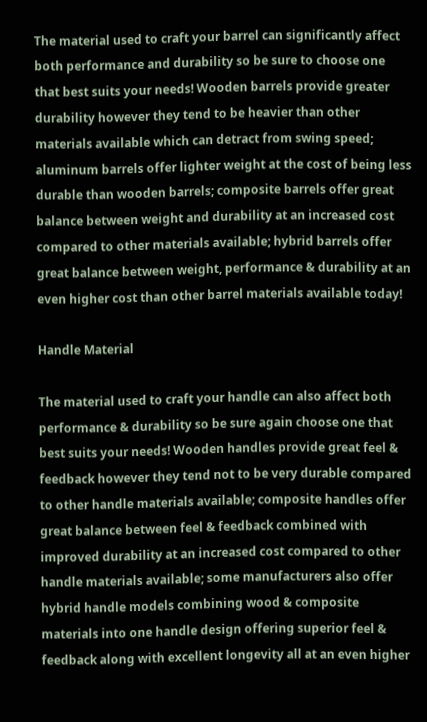The material used to craft your barrel can significantly affect both performance and durability so be sure to choose one that best suits your needs! Wooden barrels provide greater durability however they tend to be heavier than other materials available which can detract from swing speed; aluminum barrels offer lighter weight at the cost of being less durable than wooden barrels; composite barrels offer great balance between weight and durability at an increased cost compared to other materials available; hybrid barrels offer great balance between weight, performance & durability at an even higher cost than other barrel materials available today!

Handle Material

The material used to craft your handle can also affect both performance & durability so be sure again choose one that best suits your needs! Wooden handles provide great feel & feedback however they tend not to be very durable compared to other handle materials available; composite handles offer great balance between feel & feedback combined with improved durability at an increased cost compared to other handle materials available; some manufacturers also offer hybrid handle models combining wood & composite materials into one handle design offering superior feel & feedback along with excellent longevity all at an even higher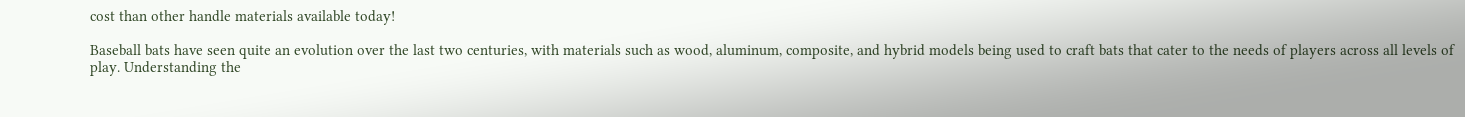cost than other handle materials available today!

Baseball bats have seen quite an evolution over the last two centuries, with materials such as wood, aluminum, composite, and hybrid models being used to craft bats that cater to the needs of players across all levels of play. Understanding the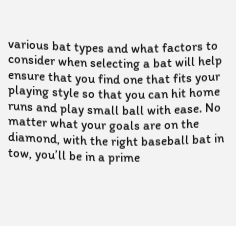various bat types and what factors to consider when selecting a bat will help ensure that you find one that fits your playing style so that you can hit home runs and play small ball with ease. No matter what your goals are on the diamond, with the right baseball bat in tow, you’ll be in a prime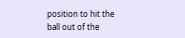position to hit the ball out of the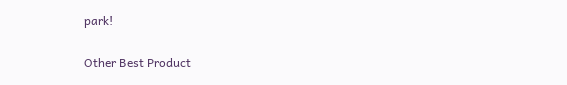park!

Other Best Product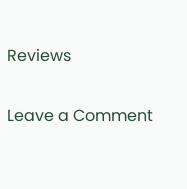Reviews

Leave a Comment